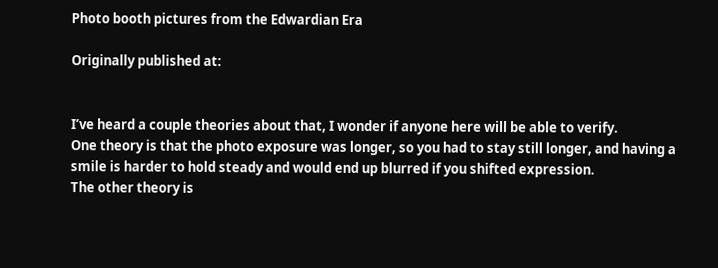Photo booth pictures from the Edwardian Era

Originally published at:


I’ve heard a couple theories about that, I wonder if anyone here will be able to verify.
One theory is that the photo exposure was longer, so you had to stay still longer, and having a smile is harder to hold steady and would end up blurred if you shifted expression.
The other theory is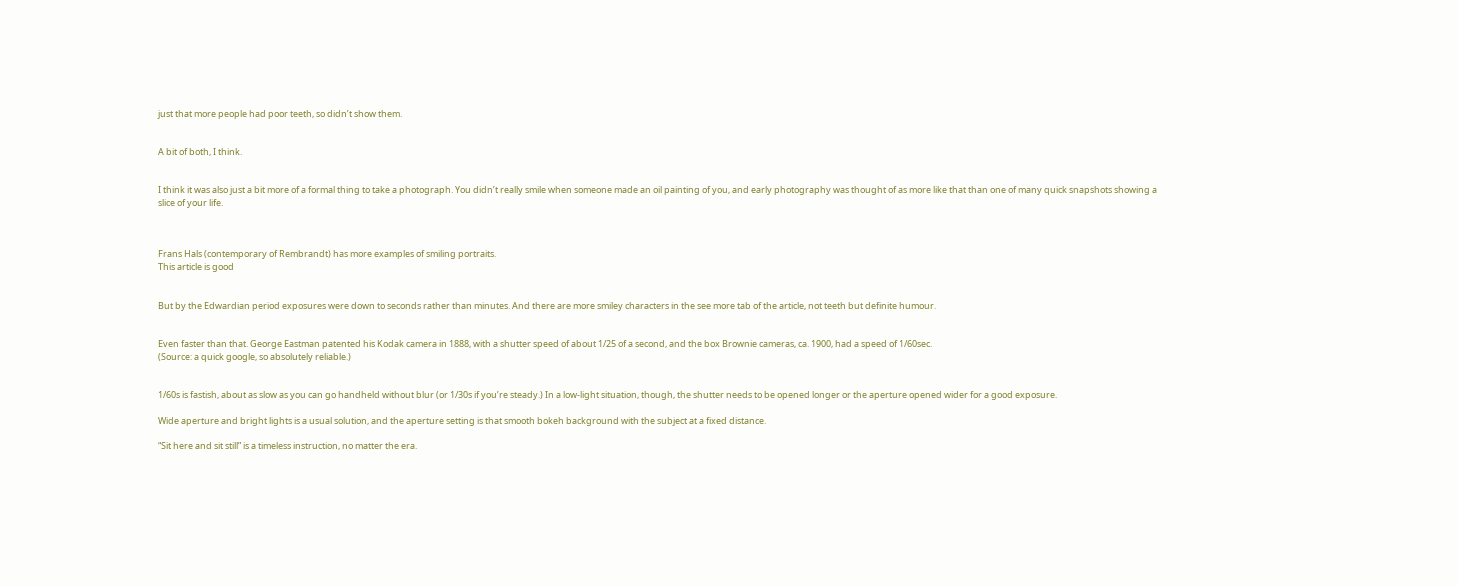just that more people had poor teeth, so didn’t show them.


A bit of both, I think.


I think it was also just a bit more of a formal thing to take a photograph. You didn’t really smile when someone made an oil painting of you, and early photography was thought of as more like that than one of many quick snapshots showing a slice of your life.



Frans Hals (contemporary of Rembrandt) has more examples of smiling portraits.
This article is good


But by the Edwardian period exposures were down to seconds rather than minutes. And there are more smiley characters in the see more tab of the article, not teeth but definite humour.


Even faster than that. George Eastman patented his Kodak camera in 1888, with a shutter speed of about 1/25 of a second, and the box Brownie cameras, ca. 1900, had a speed of 1/60sec.
(Source: a quick google, so absolutely reliable.)


1/60s is fastish, about as slow as you can go handheld without blur (or 1/30s if you’re steady.) In a low-light situation, though, the shutter needs to be opened longer or the aperture opened wider for a good exposure.

Wide aperture and bright lights is a usual solution, and the aperture setting is that smooth bokeh background with the subject at a fixed distance.

“Sit here and sit still” is a timeless instruction, no matter the era.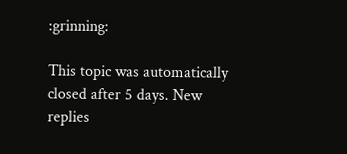:grinning:

This topic was automatically closed after 5 days. New replies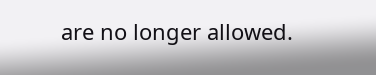are no longer allowed.